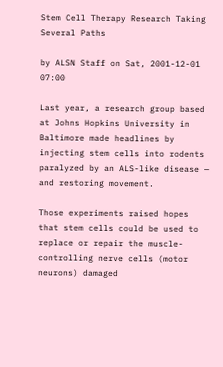Stem Cell Therapy Research Taking Several Paths

by ALSN Staff on Sat, 2001-12-01 07:00

Last year, a research group based at Johns Hopkins University in Baltimore made headlines by injecting stem cells into rodents paralyzed by an ALS-like disease — and restoring movement.

Those experiments raised hopes that stem cells could be used to replace or repair the muscle-controlling nerve cells (motor neurons) damaged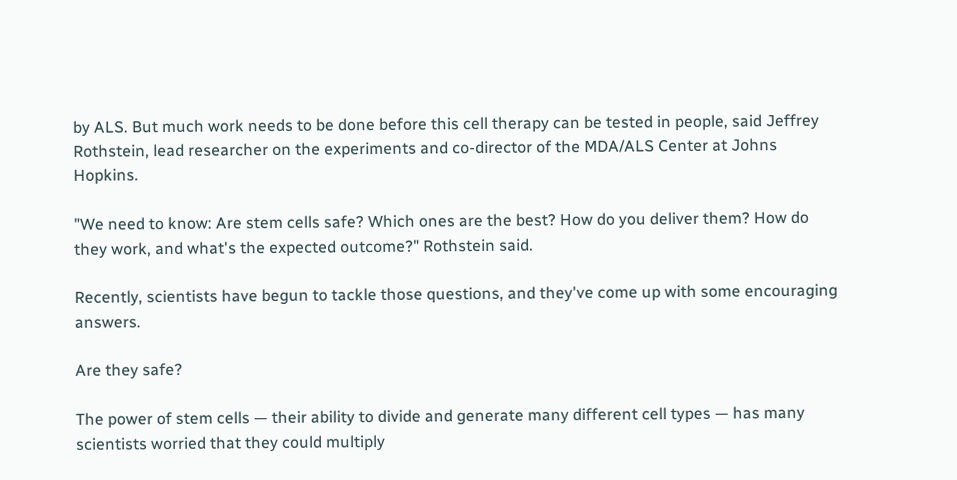by ALS. But much work needs to be done before this cell therapy can be tested in people, said Jeffrey Rothstein, lead researcher on the experiments and co-director of the MDA/ALS Center at Johns Hopkins.

"We need to know: Are stem cells safe? Which ones are the best? How do you deliver them? How do they work, and what's the expected outcome?" Rothstein said.

Recently, scientists have begun to tackle those questions, and they've come up with some encouraging answers.

Are they safe?

The power of stem cells — their ability to divide and generate many different cell types — has many scientists worried that they could multiply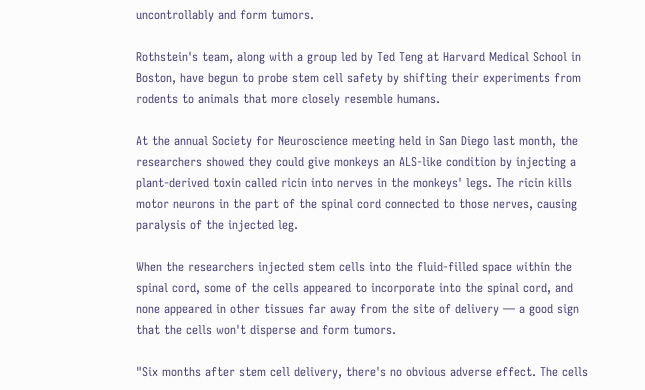uncontrollably and form tumors.

Rothstein's team, along with a group led by Ted Teng at Harvard Medical School in Boston, have begun to probe stem cell safety by shifting their experiments from rodents to animals that more closely resemble humans.

At the annual Society for Neuroscience meeting held in San Diego last month, the researchers showed they could give monkeys an ALS-like condition by injecting a plant-derived toxin called ricin into nerves in the monkeys' legs. The ricin kills motor neurons in the part of the spinal cord connected to those nerves, causing paralysis of the injected leg.

When the researchers injected stem cells into the fluid-filled space within the spinal cord, some of the cells appeared to incorporate into the spinal cord, and none appeared in other tissues far away from the site of delivery — a good sign that the cells won't disperse and form tumors.

"Six months after stem cell delivery, there's no obvious adverse effect. The cells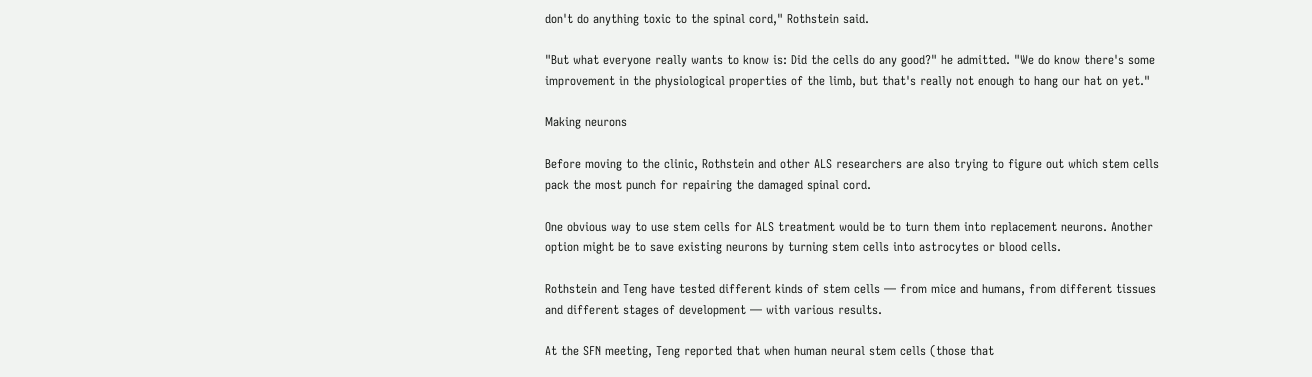don't do anything toxic to the spinal cord," Rothstein said.

"But what everyone really wants to know is: Did the cells do any good?" he admitted. "We do know there's some improvement in the physiological properties of the limb, but that's really not enough to hang our hat on yet."

Making neurons

Before moving to the clinic, Rothstein and other ALS researchers are also trying to figure out which stem cells pack the most punch for repairing the damaged spinal cord.

One obvious way to use stem cells for ALS treatment would be to turn them into replacement neurons. Another option might be to save existing neurons by turning stem cells into astrocytes or blood cells.

Rothstein and Teng have tested different kinds of stem cells — from mice and humans, from different tissues and different stages of development — with various results.

At the SFN meeting, Teng reported that when human neural stem cells (those that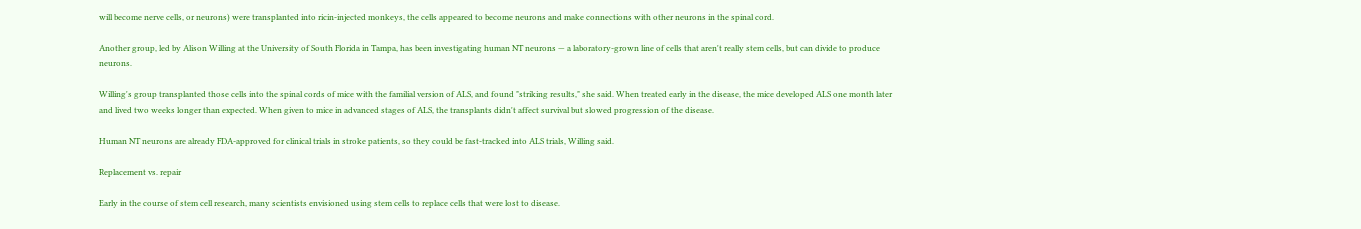will become nerve cells, or neurons) were transplanted into ricin-injected monkeys, the cells appeared to become neurons and make connections with other neurons in the spinal cord.

Another group, led by Alison Willing at the University of South Florida in Tampa, has been investigating human NT neurons — a laboratory-grown line of cells that aren't really stem cells, but can divide to produce neurons.

Willing's group transplanted those cells into the spinal cords of mice with the familial version of ALS, and found "striking results," she said. When treated early in the disease, the mice developed ALS one month later and lived two weeks longer than expected. When given to mice in advanced stages of ALS, the transplants didn't affect survival but slowed progression of the disease.

Human NT neurons are already FDA-approved for clinical trials in stroke patients, so they could be fast-tracked into ALS trials, Willing said.

Replacement vs. repair

Early in the course of stem cell research, many scientists envisioned using stem cells to replace cells that were lost to disease.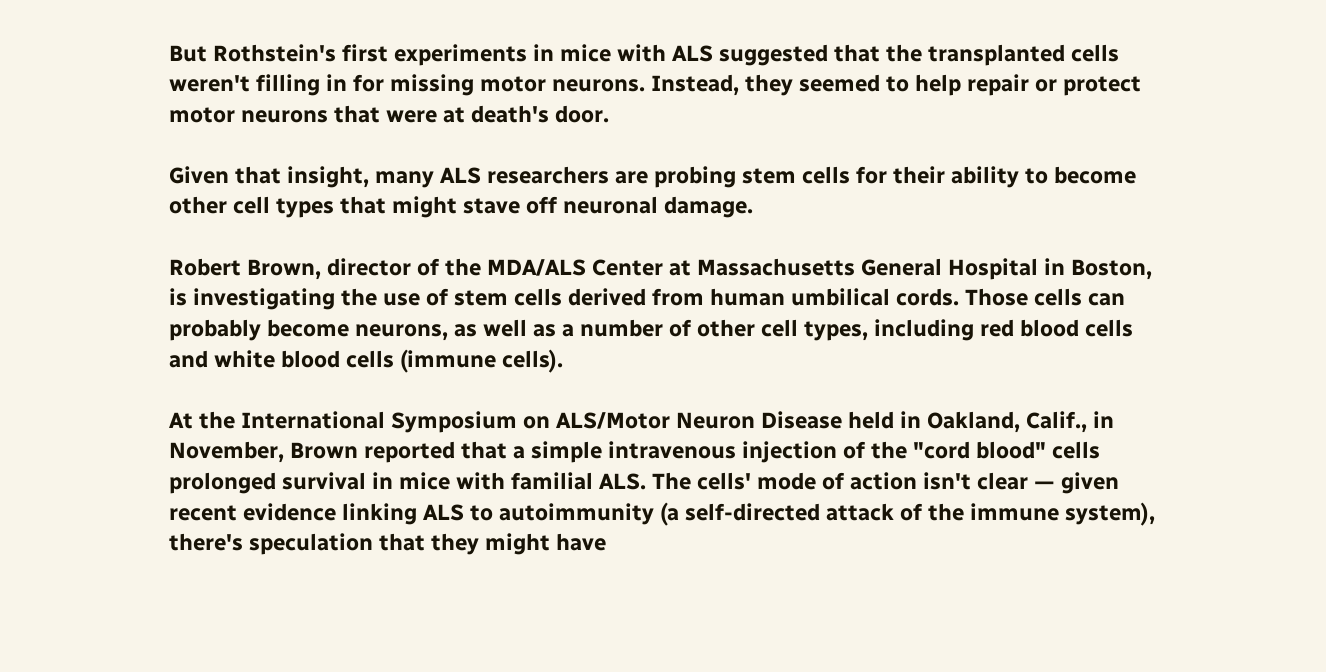But Rothstein's first experiments in mice with ALS suggested that the transplanted cells weren't filling in for missing motor neurons. Instead, they seemed to help repair or protect motor neurons that were at death's door.

Given that insight, many ALS researchers are probing stem cells for their ability to become other cell types that might stave off neuronal damage.

Robert Brown, director of the MDA/ALS Center at Massachusetts General Hospital in Boston, is investigating the use of stem cells derived from human umbilical cords. Those cells can probably become neurons, as well as a number of other cell types, including red blood cells and white blood cells (immune cells).

At the International Symposium on ALS/Motor Neuron Disease held in Oakland, Calif., in November, Brown reported that a simple intravenous injection of the "cord blood" cells prolonged survival in mice with familial ALS. The cells' mode of action isn't clear — given recent evidence linking ALS to autoimmunity (a self-directed attack of the immune system), there's speculation that they might have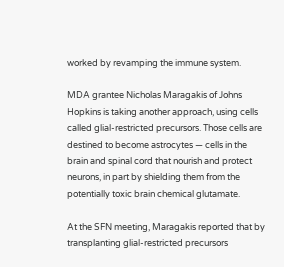worked by revamping the immune system.

MDA grantee Nicholas Maragakis of Johns Hopkins is taking another approach, using cells called glial-restricted precursors. Those cells are destined to become astrocytes — cells in the brain and spinal cord that nourish and protect neurons, in part by shielding them from the potentially toxic brain chemical glutamate.

At the SFN meeting, Maragakis reported that by transplanting glial-restricted precursors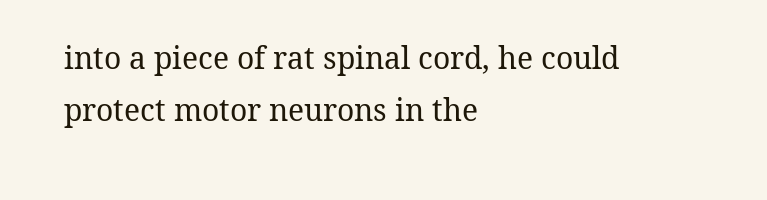into a piece of rat spinal cord, he could protect motor neurons in the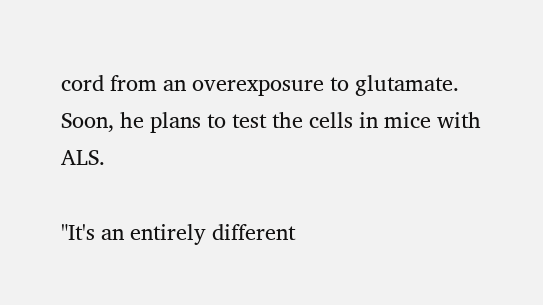cord from an overexposure to glutamate. Soon, he plans to test the cells in mice with ALS.

"It's an entirely different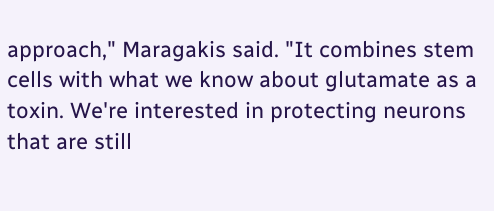approach," Maragakis said. "It combines stem cells with what we know about glutamate as a toxin. We're interested in protecting neurons that are still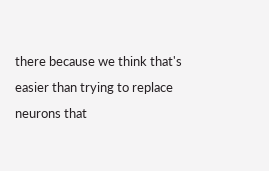there because we think that's easier than trying to replace neurons that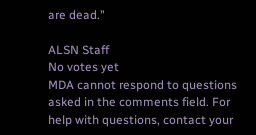are dead."

ALSN Staff
No votes yet
MDA cannot respond to questions asked in the comments field. For help with questions, contact your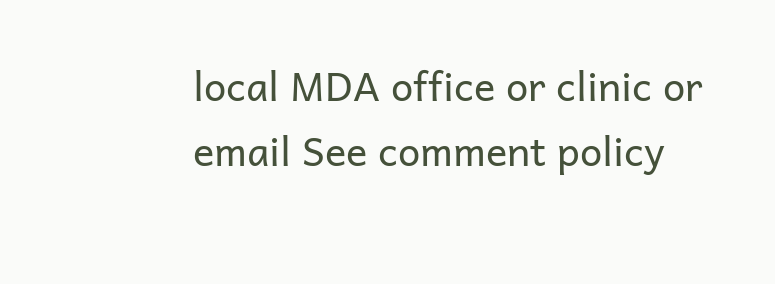local MDA office or clinic or email See comment policy